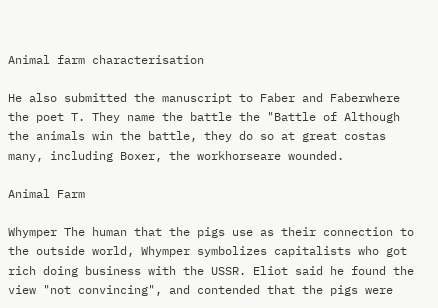Animal farm characterisation

He also submitted the manuscript to Faber and Faberwhere the poet T. They name the battle the "Battle of Although the animals win the battle, they do so at great costas many, including Boxer, the workhorseare wounded.

Animal Farm

Whymper The human that the pigs use as their connection to the outside world, Whymper symbolizes capitalists who got rich doing business with the USSR. Eliot said he found the view "not convincing", and contended that the pigs were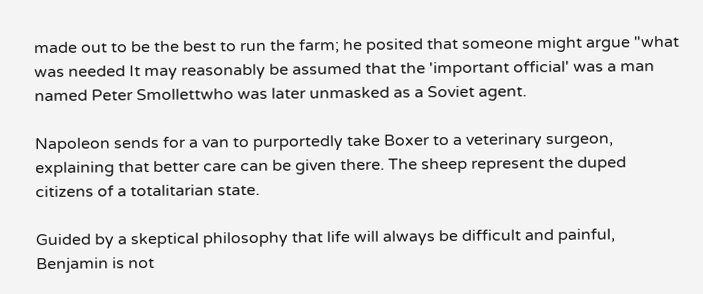made out to be the best to run the farm; he posited that someone might argue "what was needed It may reasonably be assumed that the 'important official' was a man named Peter Smollettwho was later unmasked as a Soviet agent.

Napoleon sends for a van to purportedly take Boxer to a veterinary surgeon, explaining that better care can be given there. The sheep represent the duped citizens of a totalitarian state.

Guided by a skeptical philosophy that life will always be difficult and painful, Benjamin is not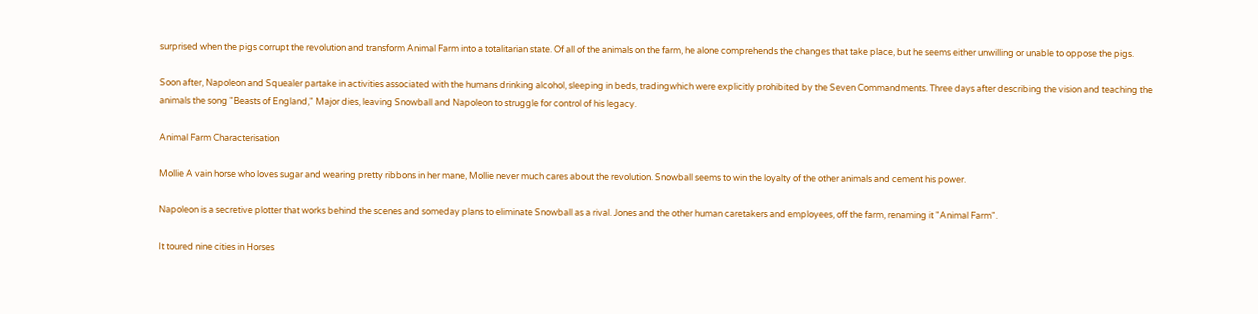surprised when the pigs corrupt the revolution and transform Animal Farm into a totalitarian state. Of all of the animals on the farm, he alone comprehends the changes that take place, but he seems either unwilling or unable to oppose the pigs.

Soon after, Napoleon and Squealer partake in activities associated with the humans drinking alcohol, sleeping in beds, tradingwhich were explicitly prohibited by the Seven Commandments. Three days after describing the vision and teaching the animals the song "Beasts of England," Major dies, leaving Snowball and Napoleon to struggle for control of his legacy.

Animal Farm Characterisation

Mollie A vain horse who loves sugar and wearing pretty ribbons in her mane, Mollie never much cares about the revolution. Snowball seems to win the loyalty of the other animals and cement his power.

Napoleon is a secretive plotter that works behind the scenes and someday plans to eliminate Snowball as a rival. Jones and the other human caretakers and employees, off the farm, renaming it "Animal Farm".

It toured nine cities in Horses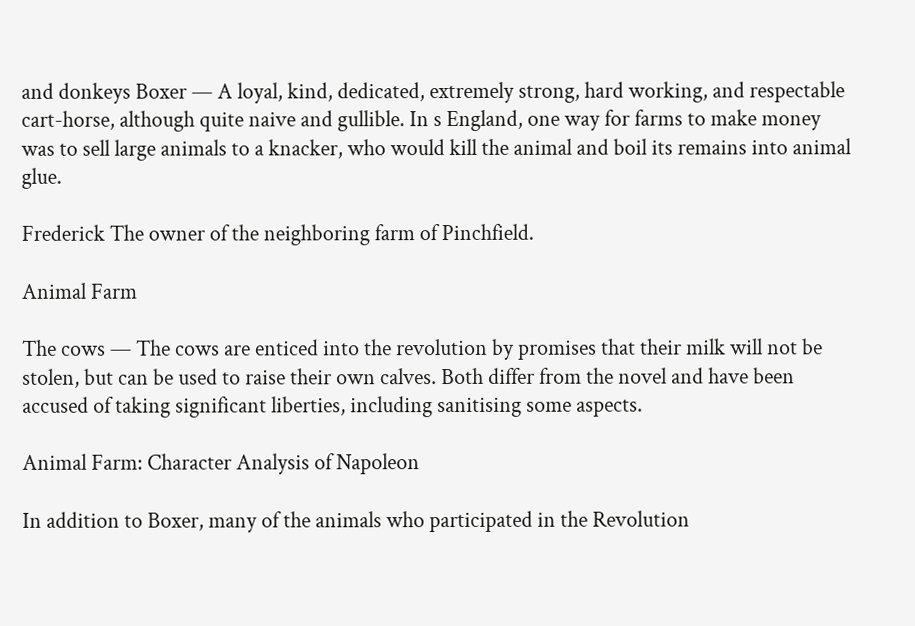and donkeys Boxer — A loyal, kind, dedicated, extremely strong, hard working, and respectable cart-horse, although quite naive and gullible. In s England, one way for farms to make money was to sell large animals to a knacker, who would kill the animal and boil its remains into animal glue.

Frederick The owner of the neighboring farm of Pinchfield.

Animal Farm

The cows — The cows are enticed into the revolution by promises that their milk will not be stolen, but can be used to raise their own calves. Both differ from the novel and have been accused of taking significant liberties, including sanitising some aspects.

Animal Farm: Character Analysis of Napoleon

In addition to Boxer, many of the animals who participated in the Revolution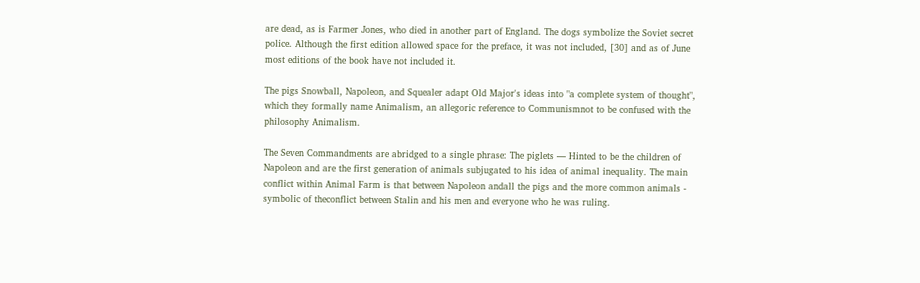are dead, as is Farmer Jones, who died in another part of England. The dogs symbolize the Soviet secret police. Although the first edition allowed space for the preface, it was not included, [30] and as of June most editions of the book have not included it.

The pigs Snowball, Napoleon, and Squealer adapt Old Major's ideas into "a complete system of thought", which they formally name Animalism, an allegoric reference to Communismnot to be confused with the philosophy Animalism.

The Seven Commandments are abridged to a single phrase: The piglets — Hinted to be the children of Napoleon and are the first generation of animals subjugated to his idea of animal inequality. The main conflict within Animal Farm is that between Napoleon andall the pigs and the more common animals - symbolic of theconflict between Stalin and his men and everyone who he was ruling.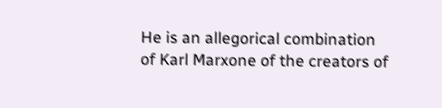He is an allegorical combination of Karl Marxone of the creators of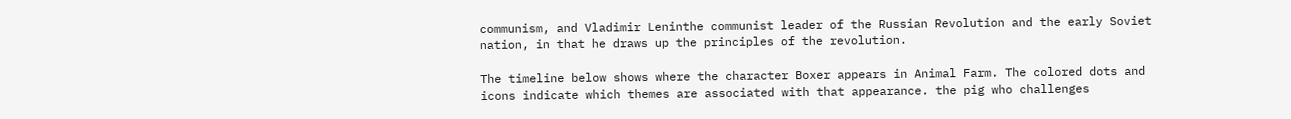communism, and Vladimir Leninthe communist leader of the Russian Revolution and the early Soviet nation, in that he draws up the principles of the revolution.

The timeline below shows where the character Boxer appears in Animal Farm. The colored dots and icons indicate which themes are associated with that appearance. the pig who challenges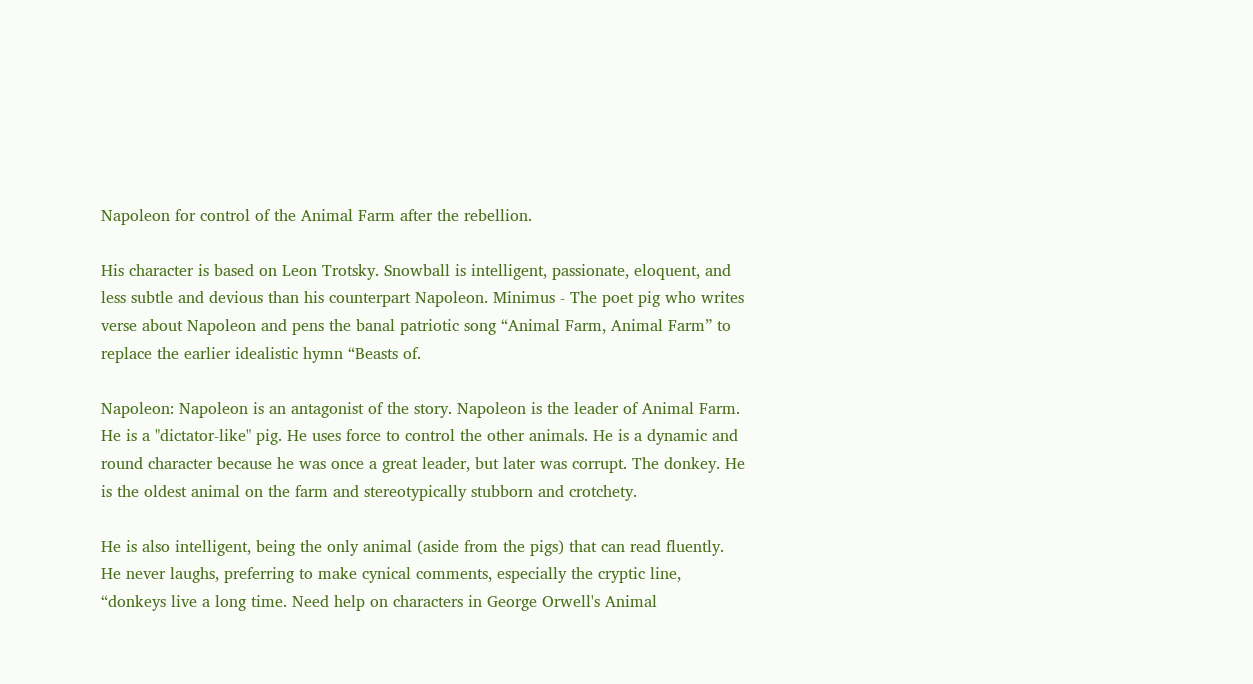Napoleon for control of the Animal Farm after the rebellion.

His character is based on Leon Trotsky. Snowball is intelligent, passionate, eloquent, and less subtle and devious than his counterpart Napoleon. Minimus - The poet pig who writes verse about Napoleon and pens the banal patriotic song “Animal Farm, Animal Farm” to replace the earlier idealistic hymn “Beasts of.

Napoleon: Napoleon is an antagonist of the story. Napoleon is the leader of Animal Farm. He is a "dictator-like" pig. He uses force to control the other animals. He is a dynamic and round character because he was once a great leader, but later was corrupt. The donkey. He is the oldest animal on the farm and stereotypically stubborn and crotchety.

He is also intelligent, being the only animal (aside from the pigs) that can read fluently. He never laughs, preferring to make cynical comments, especially the cryptic line, “donkeys live a long time. Need help on characters in George Orwell's Animal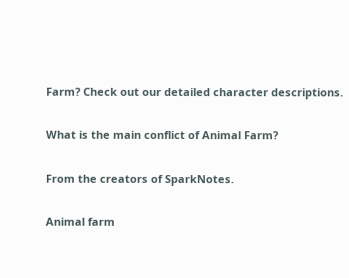Farm? Check out our detailed character descriptions.

What is the main conflict of Animal Farm?

From the creators of SparkNotes.

Animal farm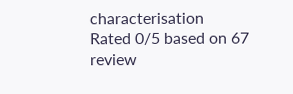characterisation
Rated 0/5 based on 67 review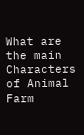What are the main Characters of Animal Farm